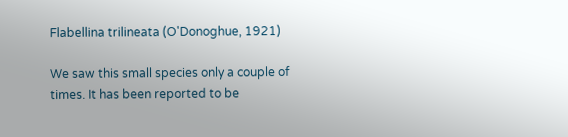Flabellina trilineata (O'Donoghue, 1921)

We saw this small species only a couple of times. It has been reported to be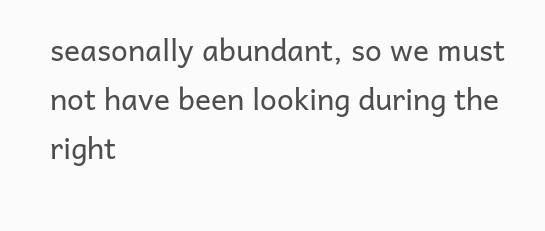seasonally abundant, so we must not have been looking during the right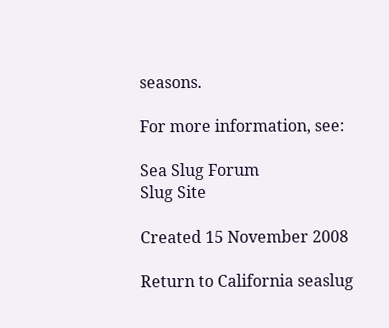seasons.

For more information, see:

Sea Slug Forum
Slug Site

Created 15 November 2008

Return to California seaslug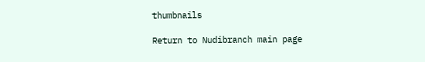thumbnails

Return to Nudibranch main page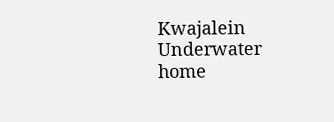Kwajalein Underwater home